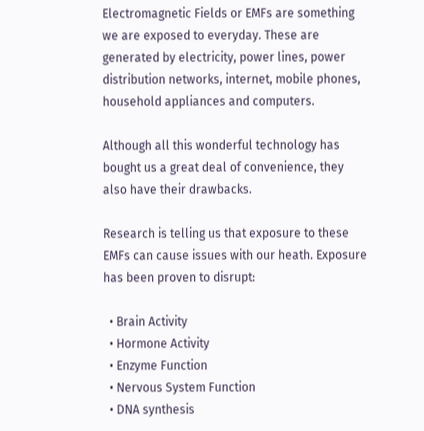Electromagnetic Fields or EMFs are something we are exposed to everyday. These are generated by electricity, power lines, power distribution networks, internet, mobile phones, household appliances and computers.

Although all this wonderful technology has bought us a great deal of convenience, they also have their drawbacks.

Research is telling us that exposure to these EMFs can cause issues with our heath. Exposure has been proven to disrupt:

  • Brain Activity
  • Hormone Activity
  • Enzyme Function
  • Nervous System Function
  • DNA synthesis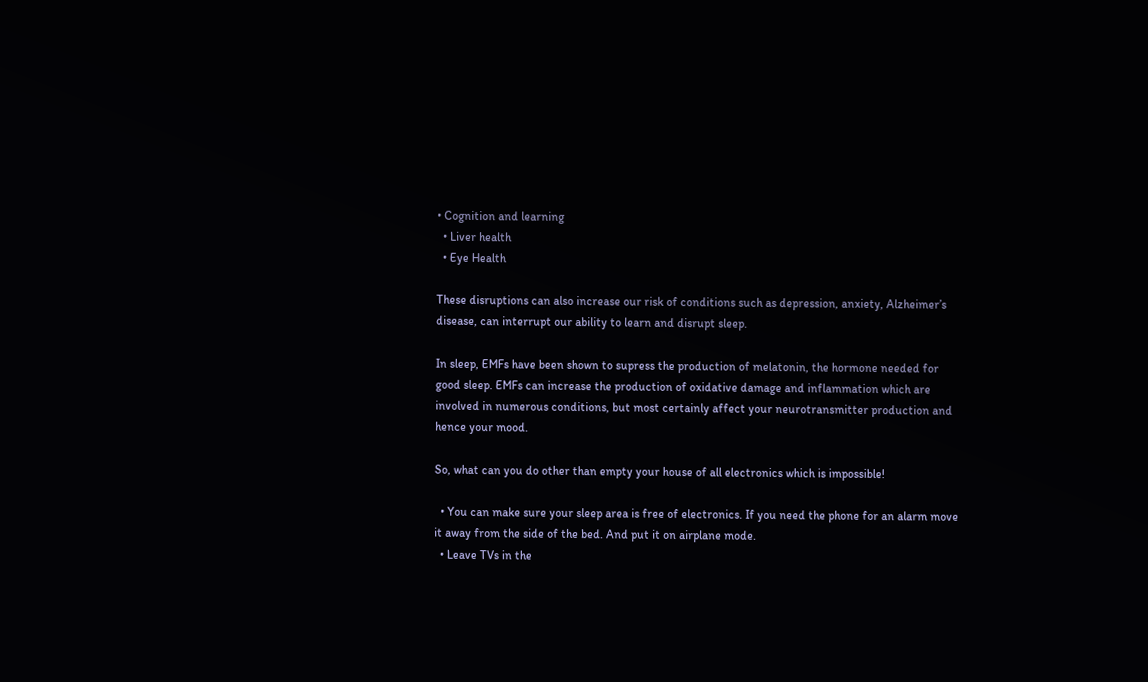• Cognition and learning
  • Liver health
  • Eye Health

These disruptions can also increase our risk of conditions such as depression, anxiety, Alzheimer’s disease, can interrupt our ability to learn and disrupt sleep.

In sleep, EMFs have been shown to supress the production of melatonin, the hormone needed for good sleep. EMFs can increase the production of oxidative damage and inflammation which are involved in numerous conditions, but most certainly affect your neurotransmitter production and hence your mood.

So, what can you do other than empty your house of all electronics which is impossible!

  • You can make sure your sleep area is free of electronics. If you need the phone for an alarm move it away from the side of the bed. And put it on airplane mode.
  • Leave TVs in the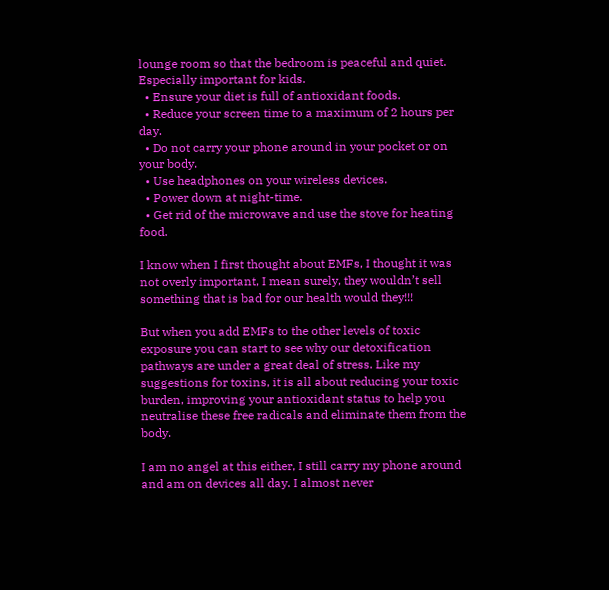lounge room so that the bedroom is peaceful and quiet. Especially important for kids.
  • Ensure your diet is full of antioxidant foods.
  • Reduce your screen time to a maximum of 2 hours per day.
  • Do not carry your phone around in your pocket or on your body.
  • Use headphones on your wireless devices.
  • Power down at night-time.
  • Get rid of the microwave and use the stove for heating food.

I know when I first thought about EMFs, I thought it was not overly important, I mean surely, they wouldn’t sell something that is bad for our health would they!!!

But when you add EMFs to the other levels of toxic exposure you can start to see why our detoxification pathways are under a great deal of stress. Like my suggestions for toxins, it is all about reducing your toxic burden, improving your antioxidant status to help you neutralise these free radicals and eliminate them from the body.

I am no angel at this either, I still carry my phone around and am on devices all day. I almost never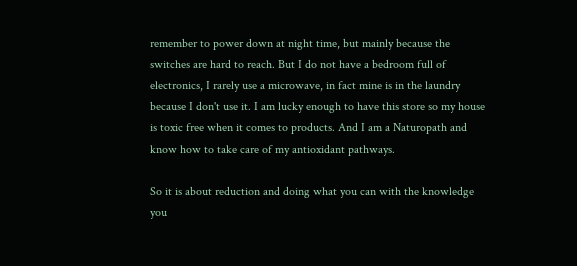remember to power down at night time, but mainly because the switches are hard to reach. But I do not have a bedroom full of electronics, I rarely use a microwave, in fact mine is in the laundry because I don't use it. I am lucky enough to have this store so my house is toxic free when it comes to products. And I am a Naturopath and know how to take care of my antioxidant pathways.

So it is about reduction and doing what you can with the knowledge you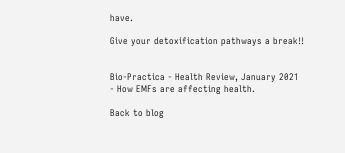have.

Give your detoxification pathways a break!!


Bio-Practica - Health Review, January 2021 - How EMFs are affecting health.

Back to blog